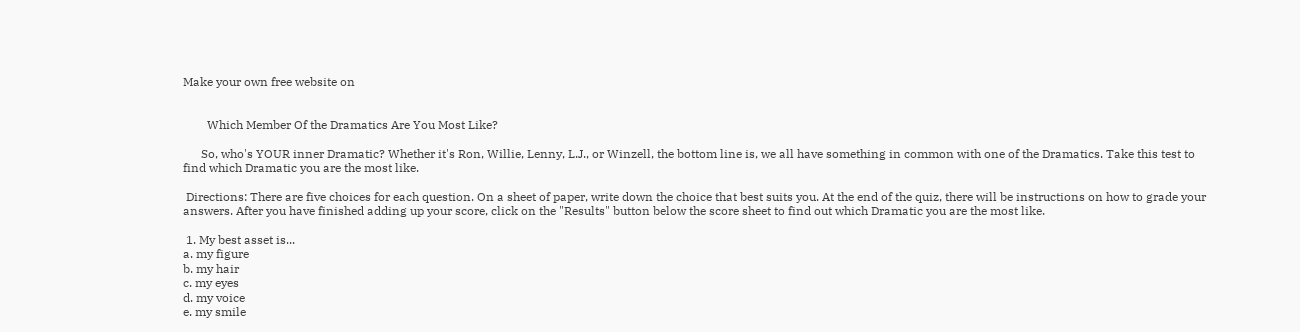Make your own free website on


        Which Member Of the Dramatics Are You Most Like?

      So, who's YOUR inner Dramatic? Whether it's Ron, Willie, Lenny, L.J., or Winzell, the bottom line is, we all have something in common with one of the Dramatics. Take this test to find which Dramatic you are the most like.

 Directions: There are five choices for each question. On a sheet of paper, write down the choice that best suits you. At the end of the quiz, there will be instructions on how to grade your answers. After you have finished adding up your score, click on the "Results" button below the score sheet to find out which Dramatic you are the most like.

 1. My best asset is...
a. my figure
b. my hair
c. my eyes
d. my voice
e. my smile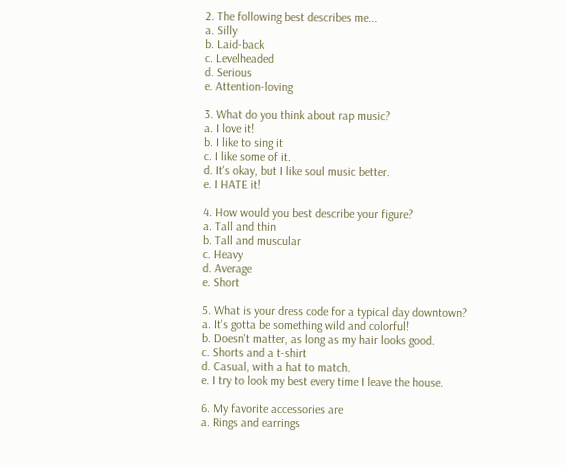2. The following best describes me...
a. Silly
b. Laid-back
c. Levelheaded
d. Serious
e. Attention-loving

3. What do you think about rap music?
a. I love it!
b. I like to sing it
c. I like some of it.
d. It's okay, but I like soul music better.
e. I HATE it!

4. How would you best describe your figure?
a. Tall and thin
b. Tall and muscular
c. Heavy
d. Average
e. Short

5. What is your dress code for a typical day downtown?
a. It's gotta be something wild and colorful!
b. Doesn't matter, as long as my hair looks good.
c. Shorts and a t-shirt
d. Casual, with a hat to match.
e. I try to look my best every time I leave the house.

6. My favorite accessories are
a. Rings and earrings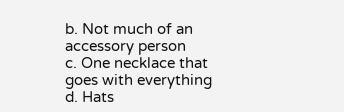b. Not much of an accessory person
c. One necklace that goes with everything
d. Hats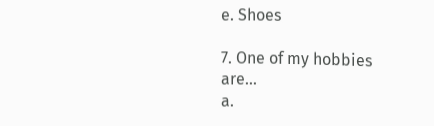e. Shoes

7. One of my hobbies are...
a.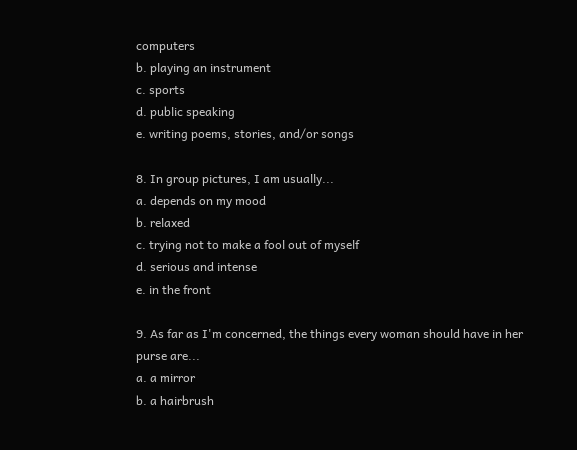computers
b. playing an instrument
c. sports
d. public speaking
e. writing poems, stories, and/or songs

8. In group pictures, I am usually...
a. depends on my mood
b. relaxed
c. trying not to make a fool out of myself
d. serious and intense
e. in the front

9. As far as I'm concerned, the things every woman should have in her purse are...
a. a mirror
b. a hairbrush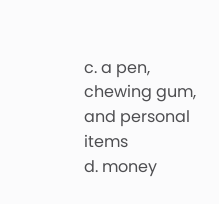c. a pen, chewing gum, and personal items
d. money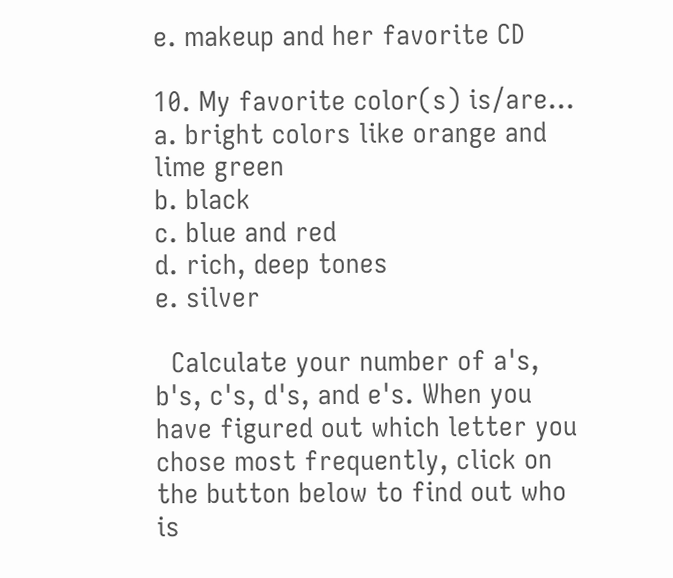e. makeup and her favorite CD

10. My favorite color(s) is/are...
a. bright colors like orange and lime green
b. black
c. blue and red
d. rich, deep tones
e. silver

  Calculate your number of a's, b's, c's, d's, and e's. When you have figured out which letter you chose most frequently, click on the button below to find out who is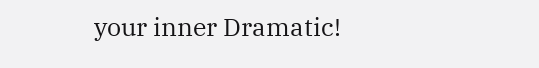your inner Dramatic!